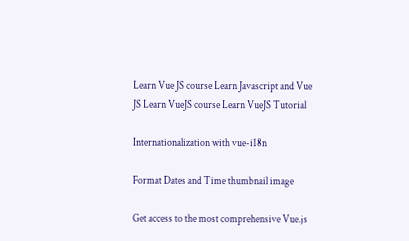Learn Vue JS course Learn Javascript and Vue JS Learn VueJS course Learn VueJS Tutorial

Internationalization with vue-i18n

Format Dates and Time thumbnail image

Get access to the most comprehensive Vue.js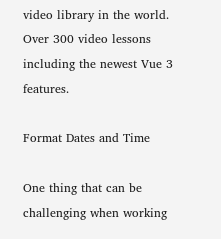video library in the world. Over 300 video lessons including the newest Vue 3 features.

Format Dates and Time

One thing that can be challenging when working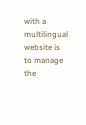with a multilingual website is to manage the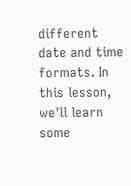different date and time formats. In this lesson, we'll learn some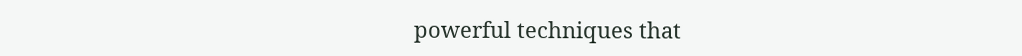powerful techniques that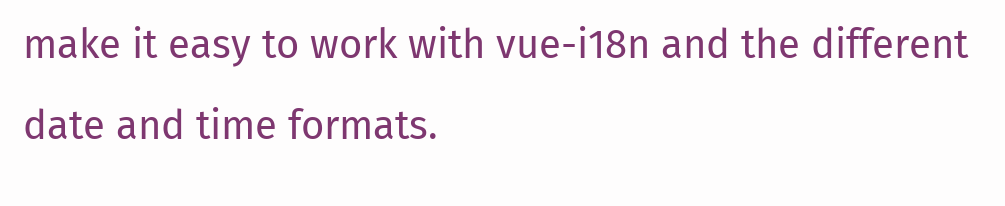make it easy to work with vue-i18n and the different date and time formats.